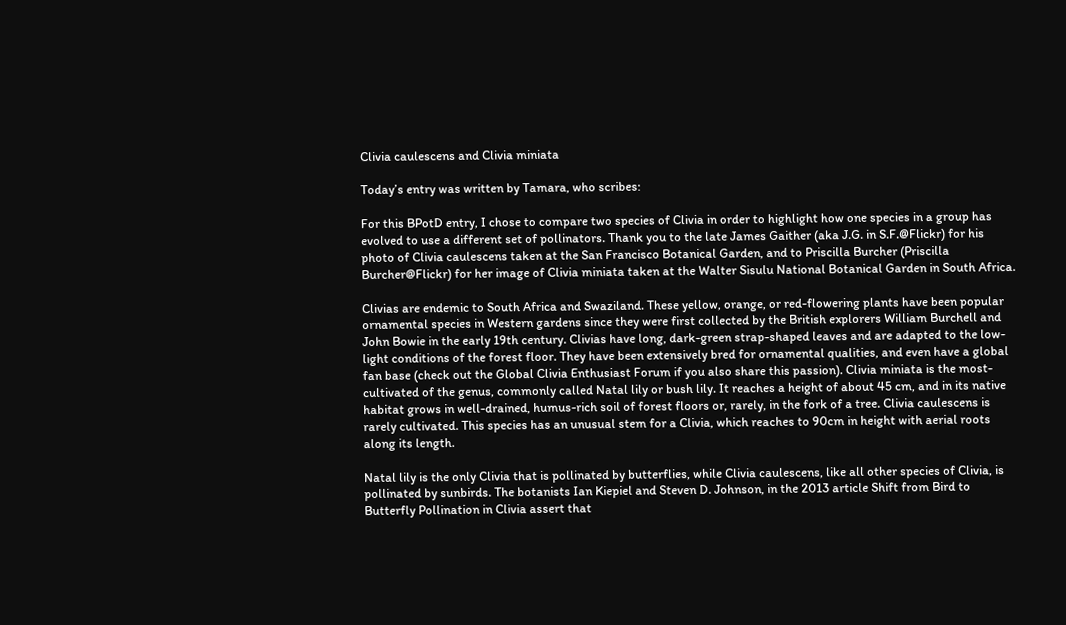Clivia caulescens and Clivia miniata

Today’s entry was written by Tamara, who scribes:

For this BPotD entry, I chose to compare two species of Clivia in order to highlight how one species in a group has evolved to use a different set of pollinators. Thank you to the late James Gaither (aka J.G. in S.F.@Flickr) for his photo of Clivia caulescens taken at the San Francisco Botanical Garden, and to Priscilla Burcher (Priscilla Burcher@Flickr) for her image of Clivia miniata taken at the Walter Sisulu National Botanical Garden in South Africa.

Clivias are endemic to South Africa and Swaziland. These yellow, orange, or red-flowering plants have been popular ornamental species in Western gardens since they were first collected by the British explorers William Burchell and John Bowie in the early 19th century. Clivias have long, dark-green strap-shaped leaves and are adapted to the low-light conditions of the forest floor. They have been extensively bred for ornamental qualities, and even have a global fan base (check out the Global Clivia Enthusiast Forum if you also share this passion). Clivia miniata is the most-cultivated of the genus, commonly called Natal lily or bush lily. It reaches a height of about 45 cm, and in its native habitat grows in well-drained, humus-rich soil of forest floors or, rarely, in the fork of a tree. Clivia caulescens is rarely cultivated. This species has an unusual stem for a Clivia, which reaches to 90cm in height with aerial roots along its length.

Natal lily is the only Clivia that is pollinated by butterflies, while Clivia caulescens, like all other species of Clivia, is pollinated by sunbirds. The botanists Ian Kiepiel and Steven D. Johnson, in the 2013 article Shift from Bird to Butterfly Pollination in Clivia assert that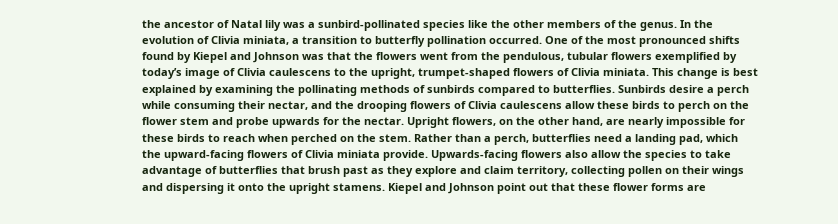the ancestor of Natal lily was a sunbird-pollinated species like the other members of the genus. In the evolution of Clivia miniata, a transition to butterfly pollination occurred. One of the most pronounced shifts found by Kiepel and Johnson was that the flowers went from the pendulous, tubular flowers exemplified by today’s image of Clivia caulescens to the upright, trumpet-shaped flowers of Clivia miniata. This change is best explained by examining the pollinating methods of sunbirds compared to butterflies. Sunbirds desire a perch while consuming their nectar, and the drooping flowers of Clivia caulescens allow these birds to perch on the flower stem and probe upwards for the nectar. Upright flowers, on the other hand, are nearly impossible for these birds to reach when perched on the stem. Rather than a perch, butterflies need a landing pad, which the upward-facing flowers of Clivia miniata provide. Upwards-facing flowers also allow the species to take advantage of butterflies that brush past as they explore and claim territory, collecting pollen on their wings and dispersing it onto the upright stamens. Kiepel and Johnson point out that these flower forms are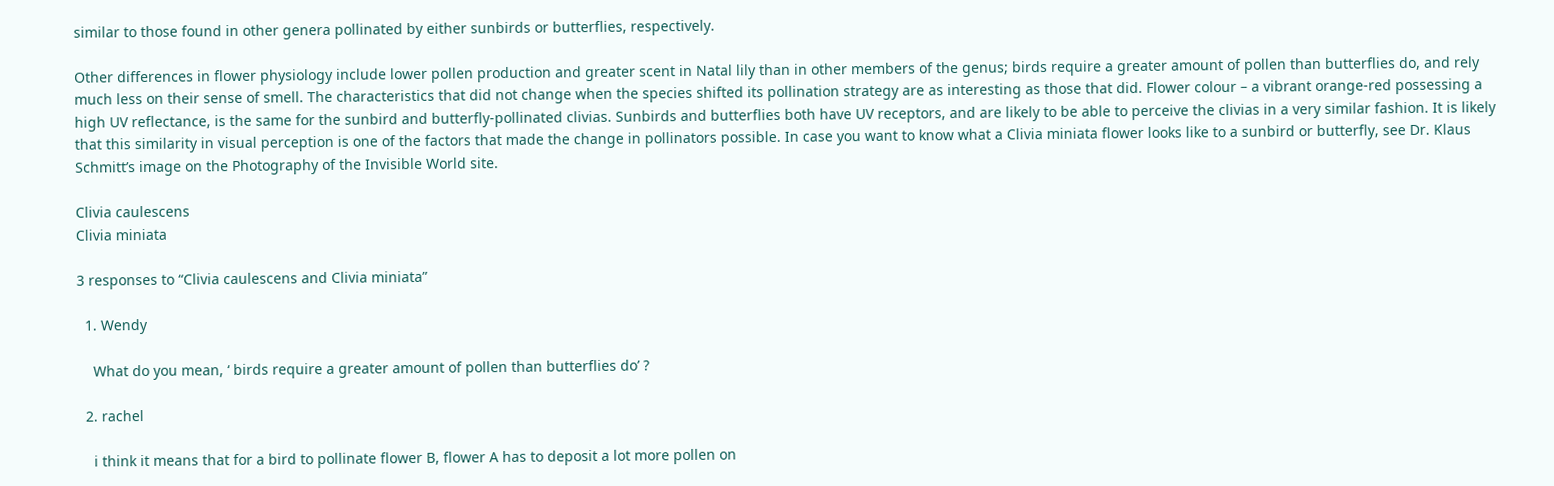similar to those found in other genera pollinated by either sunbirds or butterflies, respectively.

Other differences in flower physiology include lower pollen production and greater scent in Natal lily than in other members of the genus; birds require a greater amount of pollen than butterflies do, and rely much less on their sense of smell. The characteristics that did not change when the species shifted its pollination strategy are as interesting as those that did. Flower colour – a vibrant orange-red possessing a high UV reflectance, is the same for the sunbird and butterfly-pollinated clivias. Sunbirds and butterflies both have UV receptors, and are likely to be able to perceive the clivias in a very similar fashion. It is likely that this similarity in visual perception is one of the factors that made the change in pollinators possible. In case you want to know what a Clivia miniata flower looks like to a sunbird or butterfly, see Dr. Klaus Schmitt’s image on the Photography of the Invisible World site.

Clivia caulescens
Clivia miniata

3 responses to “Clivia caulescens and Clivia miniata”

  1. Wendy

    What do you mean, ‘ birds require a greater amount of pollen than butterflies do’ ?

  2. rachel

    i think it means that for a bird to pollinate flower B, flower A has to deposit a lot more pollen on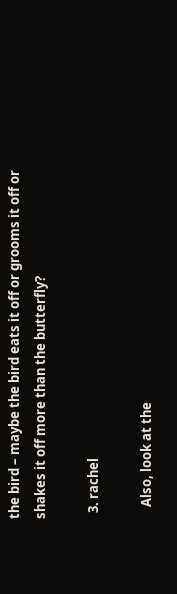the bird – maybe the bird eats it off or grooms it off or shakes it off more than the butterfly?

  3. rachel

    Also, look at the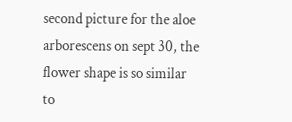second picture for the aloe arborescens on sept 30, the flower shape is so similar to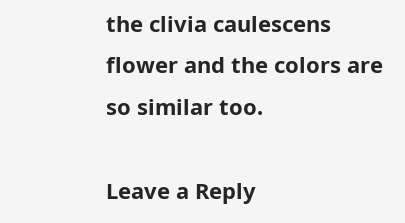the clivia caulescens flower and the colors are so similar too.

Leave a Reply